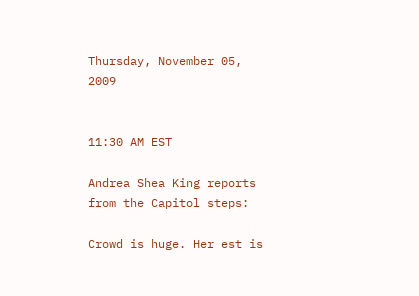Thursday, November 05, 2009


11:30 AM EST

Andrea Shea King reports from the Capitol steps:

Crowd is huge. Her est is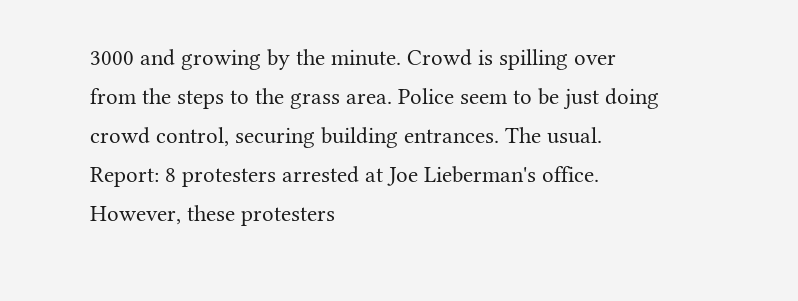3000 and growing by the minute. Crowd is spilling over from the steps to the grass area. Police seem to be just doing crowd control, securing building entrances. The usual. Report: 8 protesters arrested at Joe Lieberman's office. However, these protesters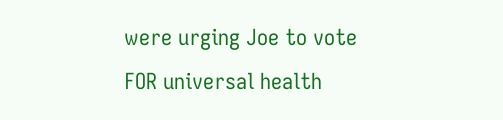were urging Joe to vote FOR universal health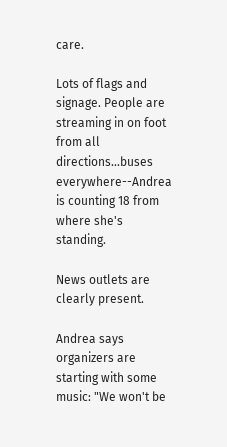care.

Lots of flags and signage. People are streaming in on foot from all directions...buses everywhere--Andrea is counting 18 from where she's standing.

News outlets are clearly present.

Andrea says organizers are starting with some music: "We won't be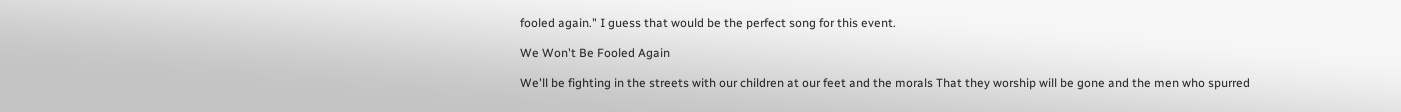fooled again." I guess that would be the perfect song for this event.

We Won't Be Fooled Again

We'll be fighting in the streets with our children at our feet and the morals That they worship will be gone and the men who spurred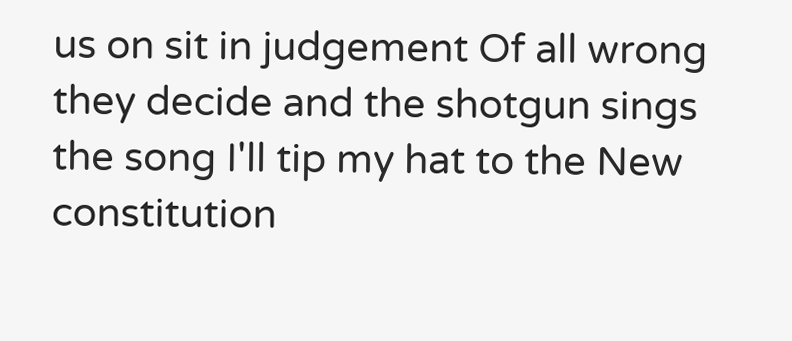us on sit in judgement Of all wrong they decide and the shotgun sings the song I'll tip my hat to the New constitution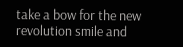take a bow for the new revolution smile and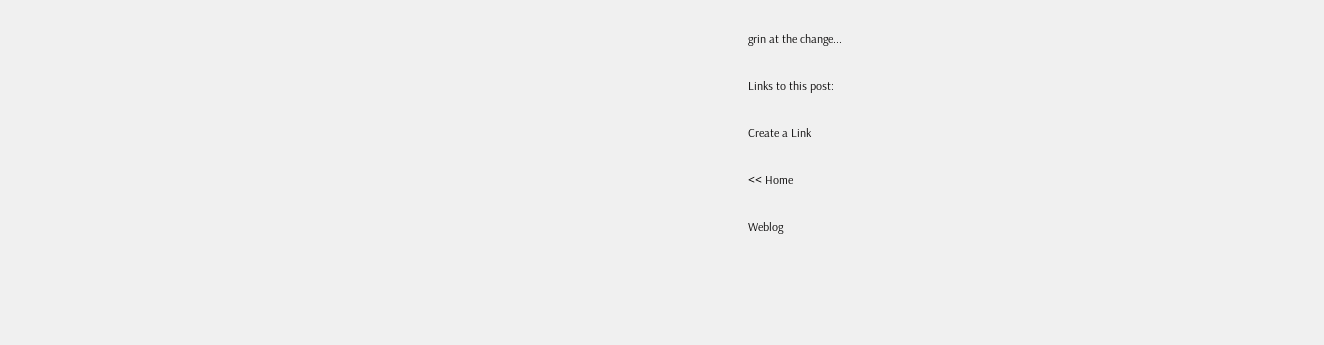grin at the change...

Links to this post:

Create a Link

<< Home

Weblog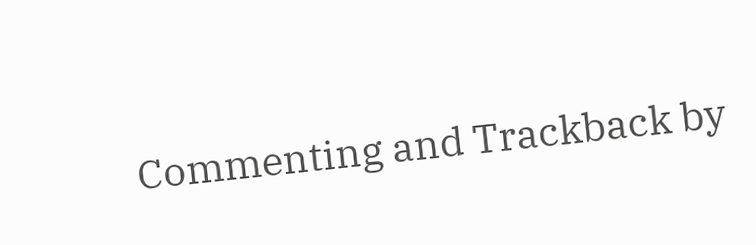Commenting and Trackback by